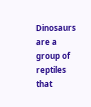Dinosaurs are a group of reptiles that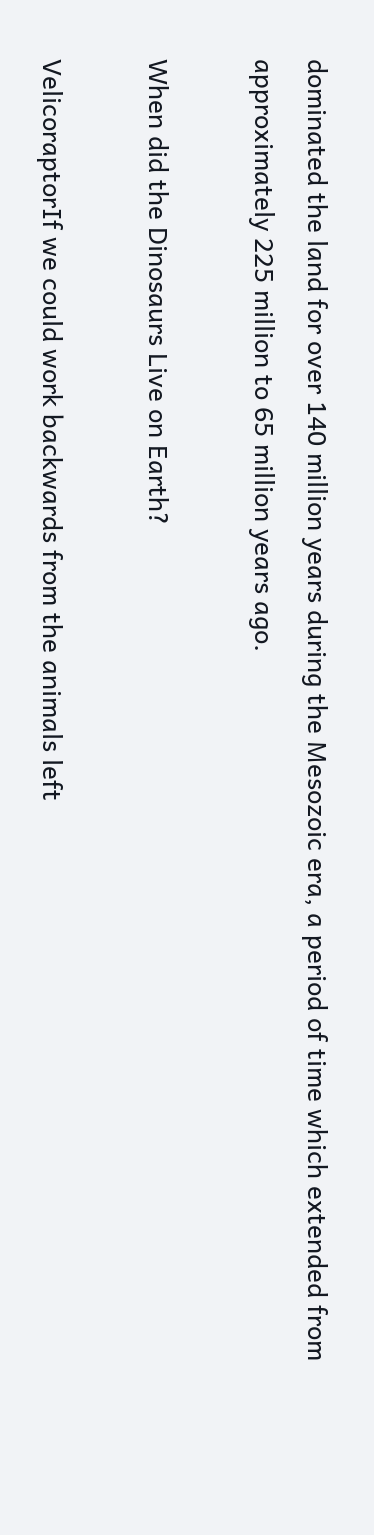dominated the land for over 140 million years during the Mesozoic era, a period of time which extended from approximately 225 million to 65 million years ago.

When did the Dinosaurs Live on Earth?

VelicoraptorIf we could work backwards from the animals left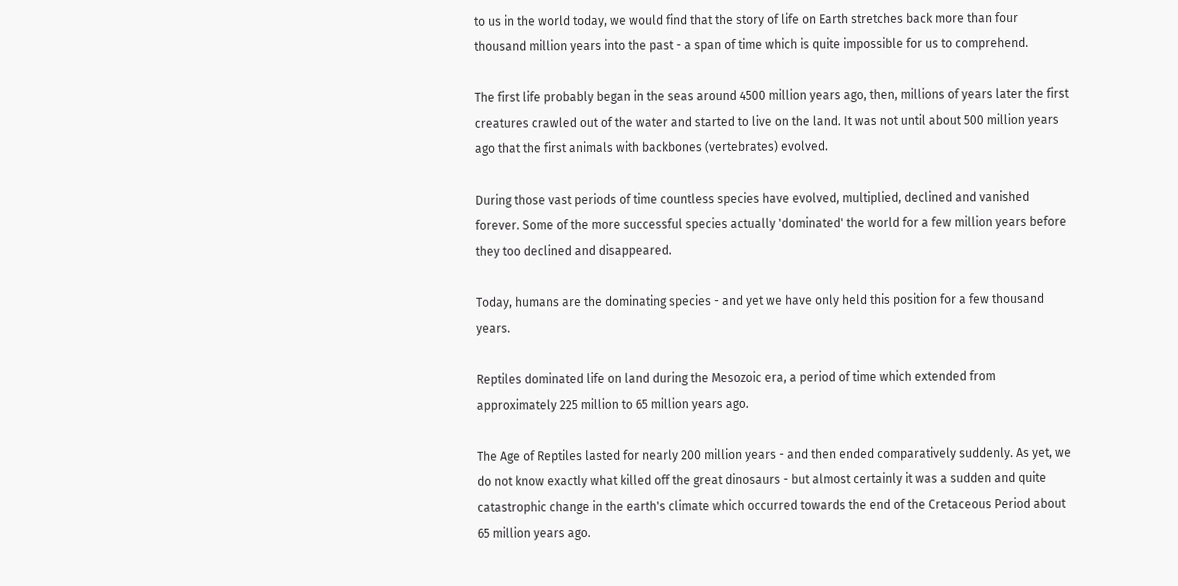to us in the world today, we would find that the story of life on Earth stretches back more than four thousand million years into the past - a span of time which is quite impossible for us to comprehend.

The first life probably began in the seas around 4500 million years ago, then, millions of years later the first creatures crawled out of the water and started to live on the land. It was not until about 500 million years ago that the first animals with backbones (vertebrates) evolved.

During those vast periods of time countless species have evolved, multiplied, declined and vanished forever. Some of the more successful species actually 'dominated' the world for a few million years before they too declined and disappeared.

Today, humans are the dominating species - and yet we have only held this position for a few thousand years.

Reptiles dominated life on land during the Mesozoic era, a period of time which extended from approximately 225 million to 65 million years ago.

The Age of Reptiles lasted for nearly 200 million years - and then ended comparatively suddenly. As yet, we do not know exactly what killed off the great dinosaurs - but almost certainly it was a sudden and quite catastrophic change in the earth's climate which occurred towards the end of the Cretaceous Period about 65 million years ago.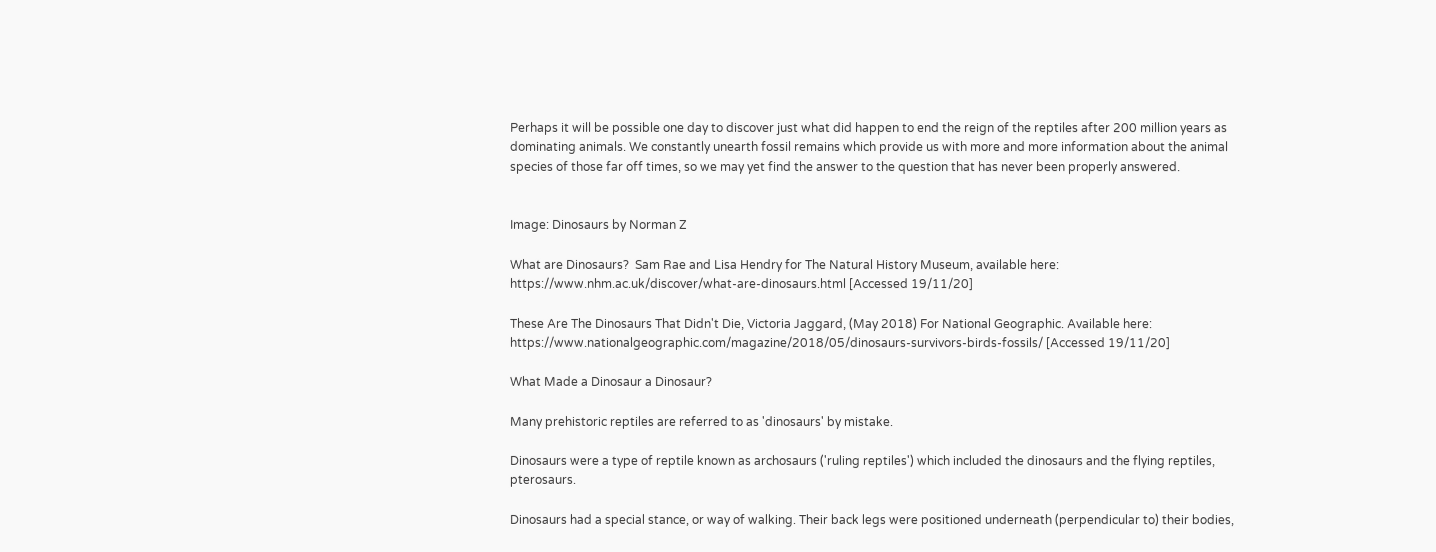Perhaps it will be possible one day to discover just what did happen to end the reign of the reptiles after 200 million years as dominating animals. We constantly unearth fossil remains which provide us with more and more information about the animal species of those far off times, so we may yet find the answer to the question that has never been properly answered.


Image: Dinosaurs by Norman Z

What are Dinosaurs?  Sam Rae and Lisa Hendry for The Natural History Museum, available here: https://www.nhm.ac.uk/discover/what-are-dinosaurs.html [Accessed 19/11/20]

These Are The Dinosaurs That Didn't Die, Victoria Jaggard, (May 2018) For National Geographic. Available here: https://www.nationalgeographic.com/magazine/2018/05/dinosaurs-survivors-birds-fossils/ [Accessed 19/11/20]

What Made a Dinosaur a Dinosaur?

Many prehistoric reptiles are referred to as 'dinosaurs' by mistake.

Dinosaurs were a type of reptile known as archosaurs ('ruling reptiles') which included the dinosaurs and the flying reptiles, pterosaurs.

Dinosaurs had a special stance, or way of walking. Their back legs were positioned underneath (perpendicular to) their bodies,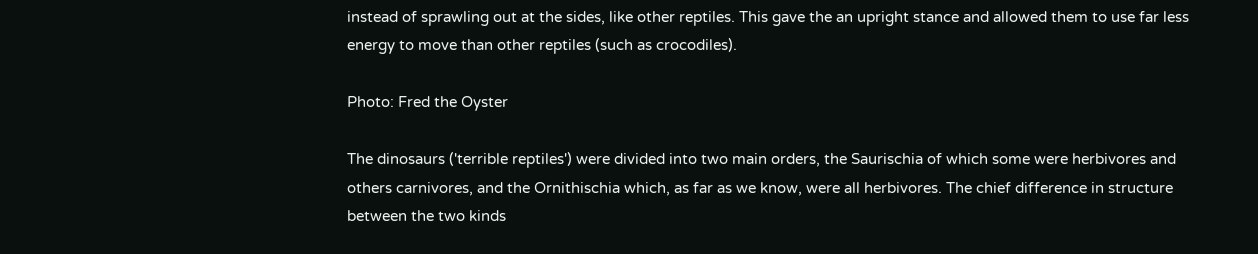instead of sprawling out at the sides, like other reptiles. This gave the an upright stance and allowed them to use far less energy to move than other reptiles (such as crocodiles).

Photo: Fred the Oyster

The dinosaurs ('terrible reptiles') were divided into two main orders, the Saurischia of which some were herbivores and others carnivores, and the Ornithischia which, as far as we know, were all herbivores. The chief difference in structure between the two kinds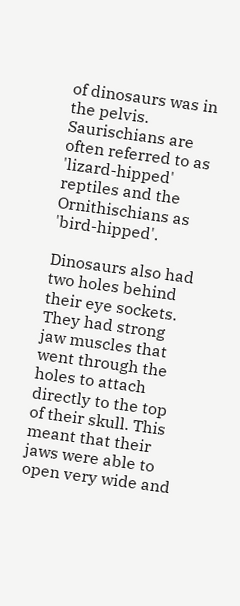of dinosaurs was in the pelvis. Saurischians are often referred to as 'lizard-hipped' reptiles and the Ornithischians as 'bird-hipped'.

Dinosaurs also had two holes behind their eye sockets. They had strong jaw muscles that went through the holes to attach directly to the top of their skull. This meant that their jaws were able to open very wide and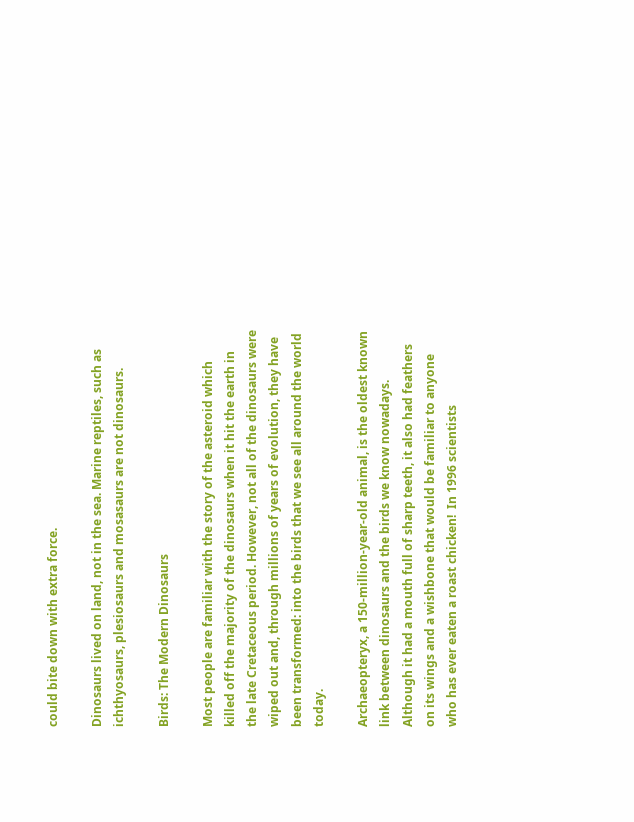could bite down with extra force.

Dinosaurs lived on land, not in the sea. Marine reptiles, such as ichthyosaurs, plesiosaurs and mosasaurs are not dinosaurs.

Birds: The Modern Dinosaurs

Most people are familiar with the story of the asteroid which killed off the majority of the dinosaurs when it hit the earth in the late Cretaceous period. However, not all of the dinosaurs were wiped out and, through millions of years of evolution, they have been transformed: into the birds that we see all around the world today.

Archaeopteryx, a 150-million-year-old animal, is the oldest known link between dinosaurs and the birds we know nowadays. Although it had a mouth full of sharp teeth, it also had feathers on its wings and a wishbone that would be familiar to anyone who has ever eaten a roast chicken!  In 1996 scientists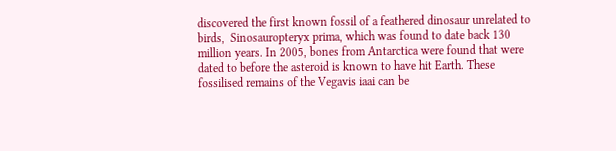discovered the first known fossil of a feathered dinosaur unrelated to birds,  Sinosauropteryx prima, which was found to date back 130 million years. In 2005, bones from Antarctica were found that were dated to before the asteroid is known to have hit Earth. These fossilised remains of the Vegavis iaai can be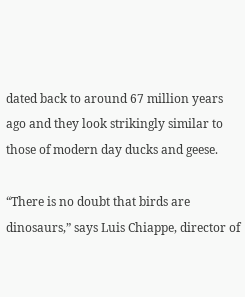dated back to around 67 million years ago and they look strikingly similar to those of modern day ducks and geese.

“There is no doubt that birds are dinosaurs,” says Luis Chiappe, director of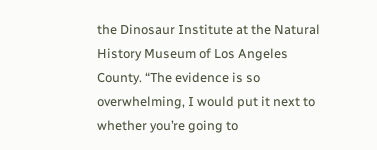the Dinosaur Institute at the Natural History Museum of Los Angeles County. “The evidence is so overwhelming, I would put it next to whether you’re going to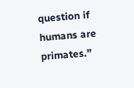question if humans are primates.”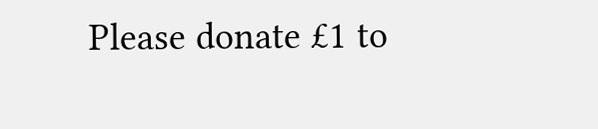Please donate £1 to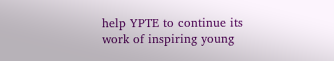help YPTE to continue its work of inspiring young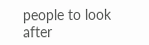people to look after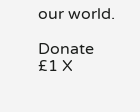our world.

Donate £1 X